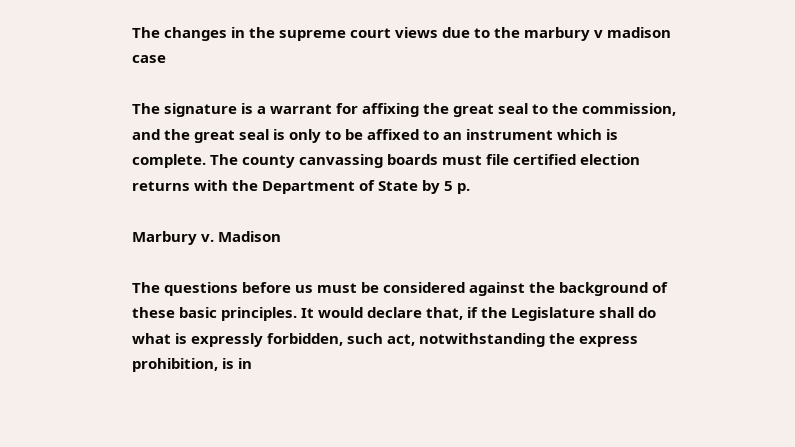The changes in the supreme court views due to the marbury v madison case

The signature is a warrant for affixing the great seal to the commission, and the great seal is only to be affixed to an instrument which is complete. The county canvassing boards must file certified election returns with the Department of State by 5 p.

Marbury v. Madison

The questions before us must be considered against the background of these basic principles. It would declare that, if the Legislature shall do what is expressly forbidden, such act, notwithstanding the express prohibition, is in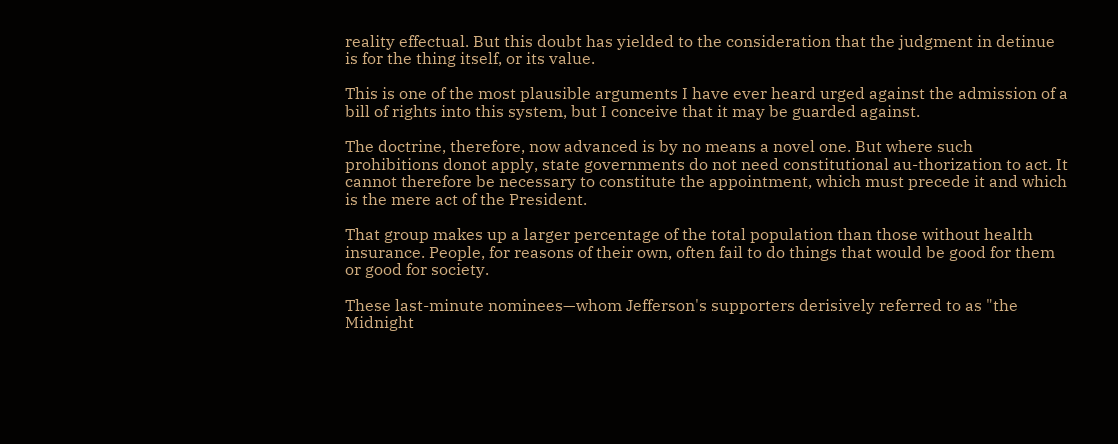reality effectual. But this doubt has yielded to the consideration that the judgment in detinue is for the thing itself, or its value.

This is one of the most plausible arguments I have ever heard urged against the admission of a bill of rights into this system, but I conceive that it may be guarded against.

The doctrine, therefore, now advanced is by no means a novel one. But where such prohibitions donot apply, state governments do not need constitutional au-thorization to act. It cannot therefore be necessary to constitute the appointment, which must precede it and which is the mere act of the President.

That group makes up a larger percentage of the total population than those without health insurance. People, for reasons of their own, often fail to do things that would be good for them or good for society.

These last-minute nominees—whom Jefferson's supporters derisively referred to as "the Midnight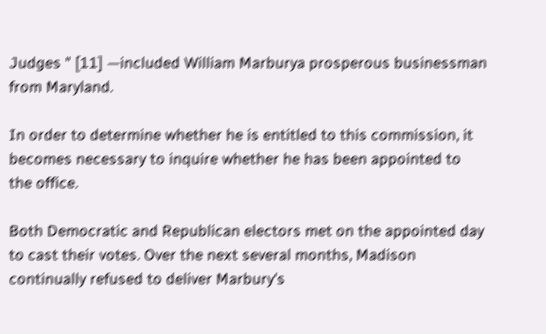Judges " [11] —included William Marburya prosperous businessman from Maryland.

In order to determine whether he is entitled to this commission, it becomes necessary to inquire whether he has been appointed to the office.

Both Democratic and Republican electors met on the appointed day to cast their votes. Over the next several months, Madison continually refused to deliver Marbury's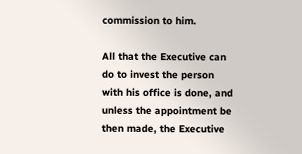commission to him.

All that the Executive can do to invest the person with his office is done, and unless the appointment be then made, the Executive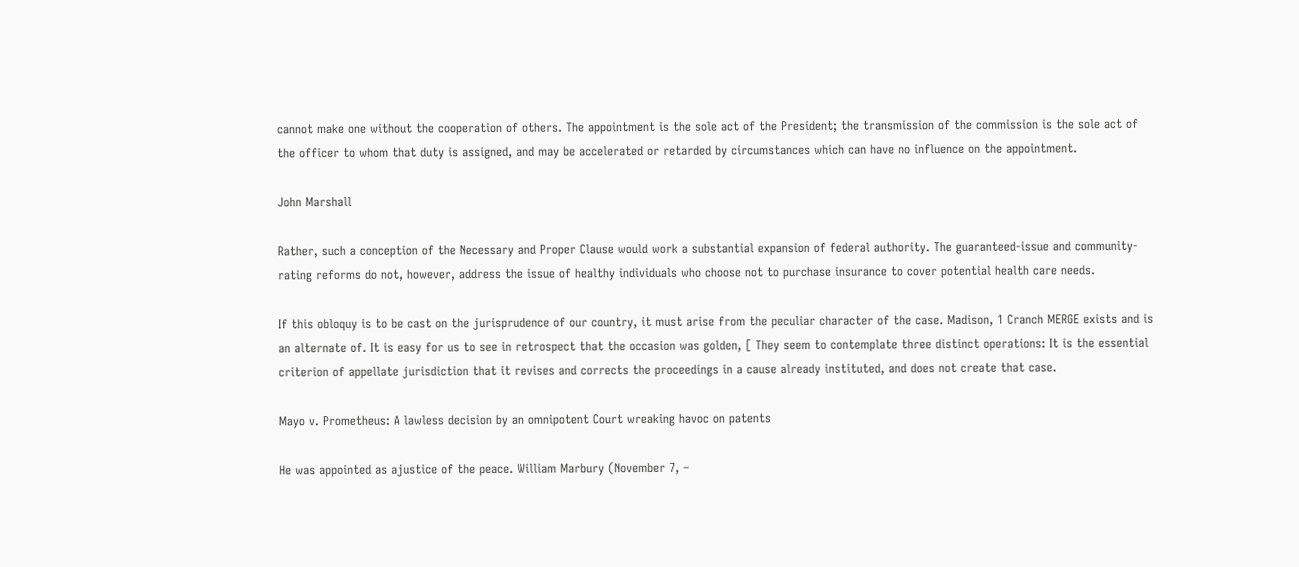cannot make one without the cooperation of others. The appointment is the sole act of the President; the transmission of the commission is the sole act of the officer to whom that duty is assigned, and may be accelerated or retarded by circumstances which can have no influence on the appointment.

John Marshall

Rather, such a conception of the Necessary and Proper Clause would work a substantial expansion of federal authority. The guaranteed-issue and community-rating reforms do not, however, address the issue of healthy individuals who choose not to purchase insurance to cover potential health care needs.

If this obloquy is to be cast on the jurisprudence of our country, it must arise from the peculiar character of the case. Madison, 1 Cranch MERGE exists and is an alternate of. It is easy for us to see in retrospect that the occasion was golden, [ They seem to contemplate three distinct operations: It is the essential criterion of appellate jurisdiction that it revises and corrects the proceedings in a cause already instituted, and does not create that case.

Mayo v. Prometheus: A lawless decision by an omnipotent Court wreaking havoc on patents

He was appointed as ajustice of the peace. William Marbury (November 7, –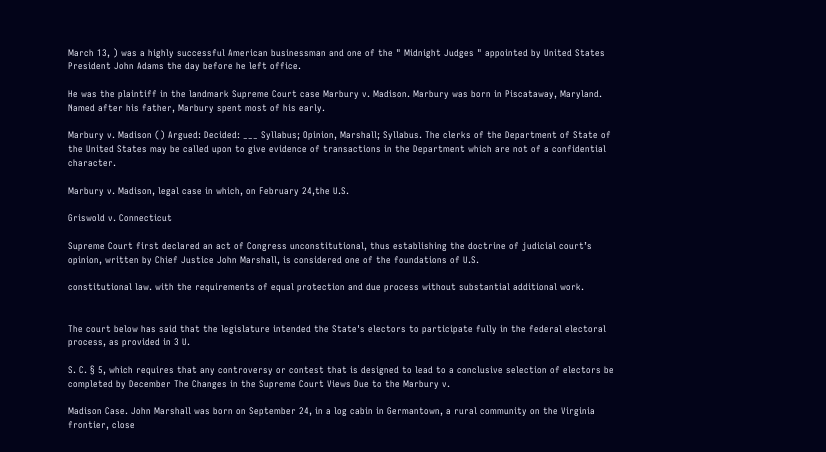March 13, ) was a highly successful American businessman and one of the " Midnight Judges " appointed by United States President John Adams the day before he left office.

He was the plaintiff in the landmark Supreme Court case Marbury v. Madison. Marbury was born in Piscataway, Maryland. Named after his father, Marbury spent most of his early.

Marbury v. Madison () Argued: Decided: ___ Syllabus; Opinion, Marshall; Syllabus. The clerks of the Department of State of the United States may be called upon to give evidence of transactions in the Department which are not of a confidential character.

Marbury v. Madison, legal case in which, on February 24,the U.S.

Griswold v. Connecticut

Supreme Court first declared an act of Congress unconstitutional, thus establishing the doctrine of judicial court’s opinion, written by Chief Justice John Marshall, is considered one of the foundations of U.S.

constitutional law. with the requirements of equal protection and due process without substantial additional work.


The court below has said that the legislature intended the State's electors to participate fully in the federal electoral process, as provided in 3 U.

S. C. § 5, which requires that any controversy or contest that is designed to lead to a conclusive selection of electors be completed by December The Changes in the Supreme Court Views Due to the Marbury v.

Madison Case. John Marshall was born on September 24, in a log cabin in Germantown, a rural community on the Virginia frontier, close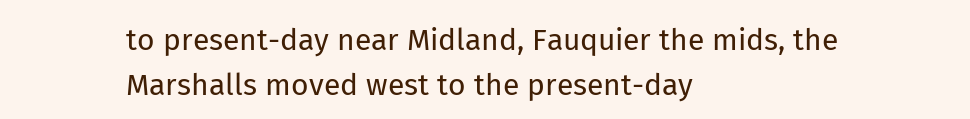to present-day near Midland, Fauquier the mids, the Marshalls moved west to the present-day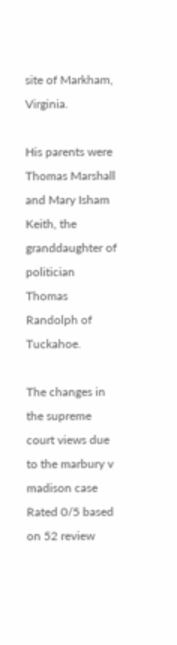site of Markham, Virginia.

His parents were Thomas Marshall and Mary Isham Keith, the granddaughter of politician Thomas Randolph of Tuckahoe.

The changes in the supreme court views due to the marbury v madison case
Rated 0/5 based on 52 review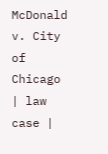McDonald v. City of Chicago | law case |